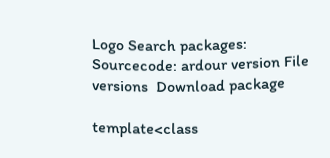Logo Search packages:
Sourcecode: ardour version File versions  Download package

template<class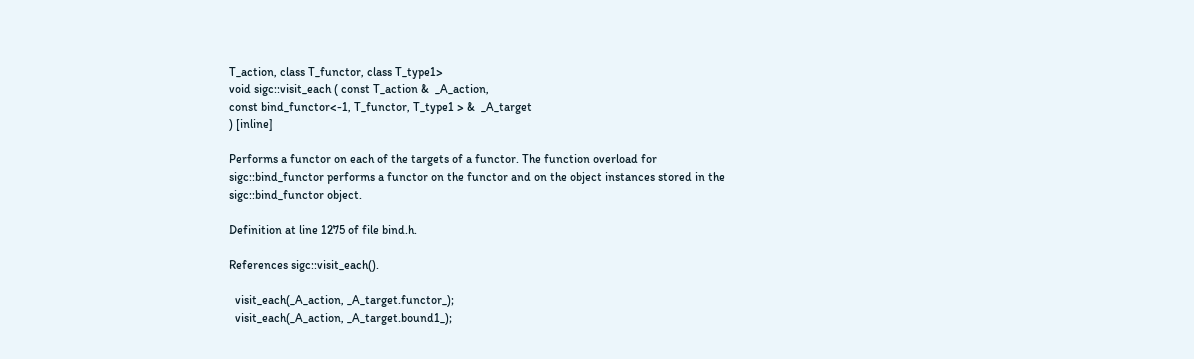T_action, class T_functor, class T_type1>
void sigc::visit_each ( const T_action &  _A_action,
const bind_functor<-1, T_functor, T_type1 > &  _A_target
) [inline]

Performs a functor on each of the targets of a functor. The function overload for sigc::bind_functor performs a functor on the functor and on the object instances stored in the sigc::bind_functor object.

Definition at line 1275 of file bind.h.

References sigc::visit_each().

  visit_each(_A_action, _A_target.functor_);
  visit_each(_A_action, _A_target.bound1_);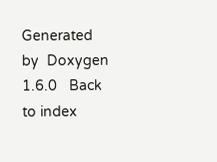Generated by  Doxygen 1.6.0   Back to index